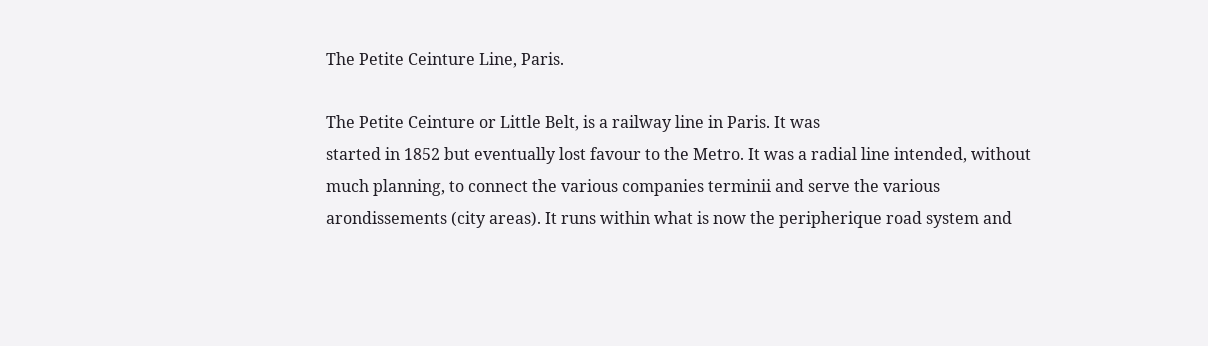The Petite Ceinture Line, Paris.

The Petite Ceinture or Little Belt, is a railway line in Paris. It was
started in 1852 but eventually lost favour to the Metro. It was a radial line intended, without much planning, to connect the various companies terminii and serve the various arondissements (city areas). It runs within what is now the peripherique road system and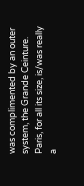was complimented by an outer system, the Grande Ceinture. Paris, for all its size, is/was really a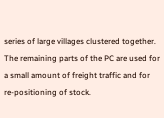series of large villages clustered together.
The remaining parts of the PC are used for a small amount of freight traffic and for re-positioning of stock.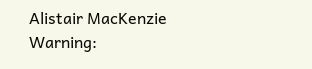Alistair MacKenzie
Warning: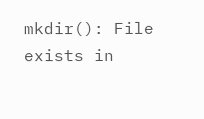mkdir(): File exists in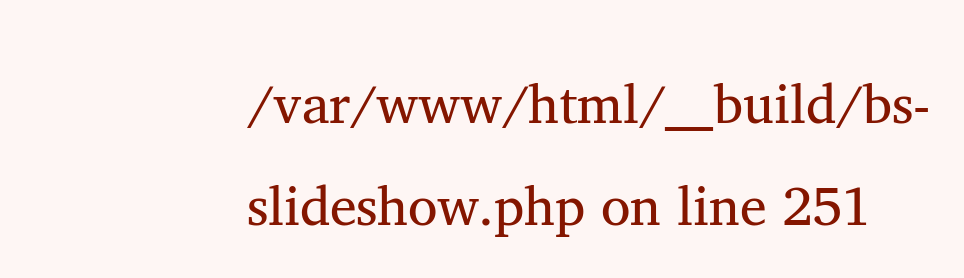/var/www/html/__build/bs-slideshow.php on line 251